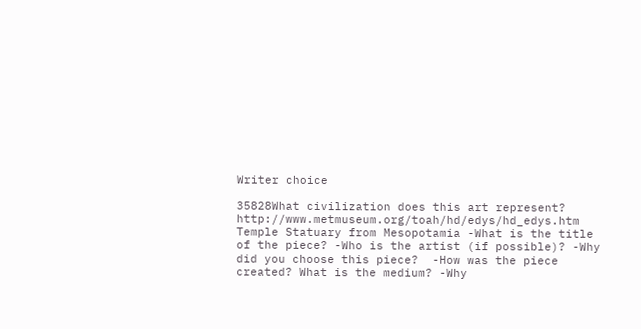Writer choice

35828What civilization does this art represent? http://www.metmuseum.org/toah/hd/edys/hd_edys.htm Temple Statuary from Mesopotamia -What is the title of the piece? -Who is the artist (if possible)? -Why did you choose this piece?  -How was the piece created? What is the medium? -Why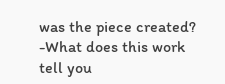was the piece created? -What does this work tell you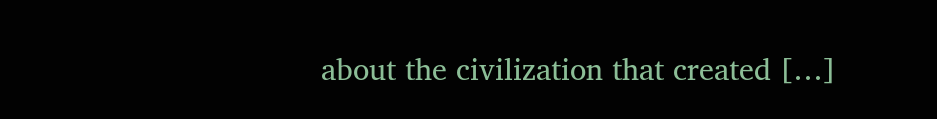about the civilization that created […]